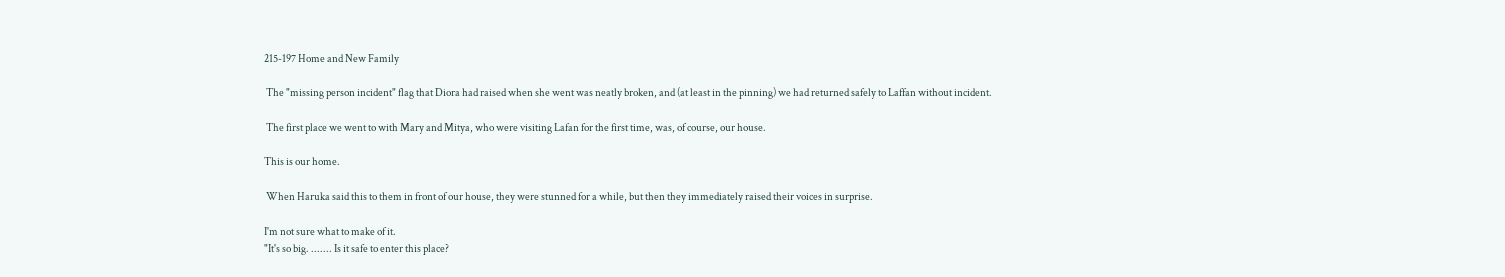215-197 Home and New Family

 The "missing person incident" flag that Diora had raised when she went was neatly broken, and (at least in the pinning) we had returned safely to Laffan without incident.

 The first place we went to with Mary and Mitya, who were visiting Lafan for the first time, was, of course, our house.

This is our home.

 When Haruka said this to them in front of our house, they were stunned for a while, but then they immediately raised their voices in surprise.

I'm not sure what to make of it.
"It's so big. ....... Is it safe to enter this place?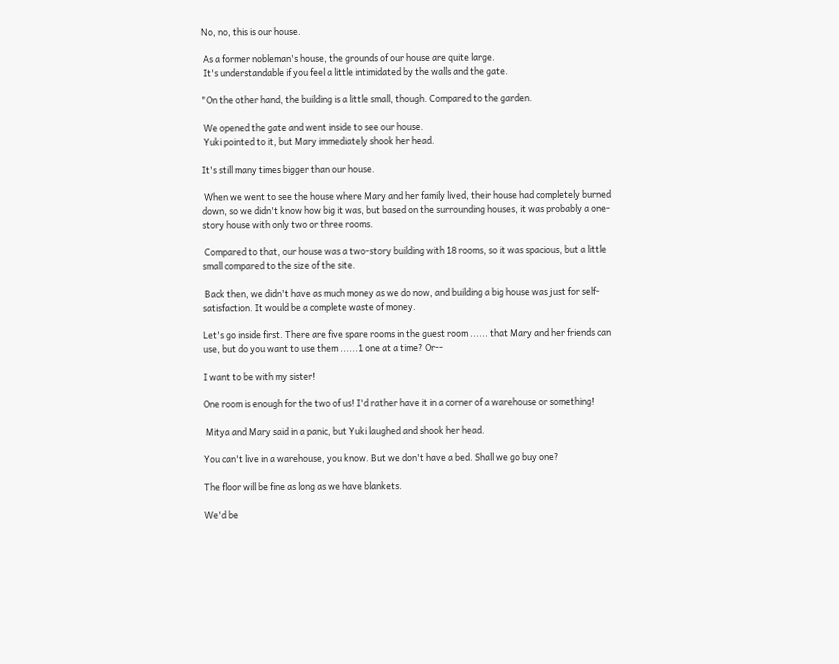No, no, this is our house.

 As a former nobleman's house, the grounds of our house are quite large.
 It's understandable if you feel a little intimidated by the walls and the gate.

"On the other hand, the building is a little small, though. Compared to the garden.

 We opened the gate and went inside to see our house.
 Yuki pointed to it, but Mary immediately shook her head.

It's still many times bigger than our house.

 When we went to see the house where Mary and her family lived, their house had completely burned down, so we didn't know how big it was, but based on the surrounding houses, it was probably a one-story house with only two or three rooms.

 Compared to that, our house was a two-story building with 18 rooms, so it was spacious, but a little small compared to the size of the site.

 Back then, we didn't have as much money as we do now, and building a big house was just for self-satisfaction. It would be a complete waste of money.

Let's go inside first. There are five spare rooms in the guest room ...... that Mary and her friends can use, but do you want to use them ......1 one at a time? Or--

I want to be with my sister!

One room is enough for the two of us! I'd rather have it in a corner of a warehouse or something!

 Mitya and Mary said in a panic, but Yuki laughed and shook her head.

You can't live in a warehouse, you know. But we don't have a bed. Shall we go buy one?

The floor will be fine as long as we have blankets.

We'd be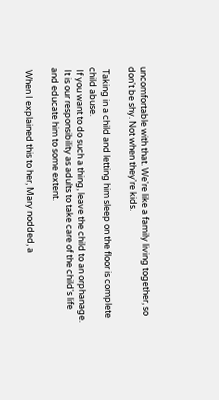uncomfortable with that. We're like a family living together, so don't be shy. Not when they're kids.

 Taking in a child and letting him sleep on the floor is complete child abuse.
 If you want to do such a thing, leave the child to an orphanage.
 It is our responsibility as adults to take care of the child's life and educate him to some extent.

 When I explained this to her, Mary nodded, a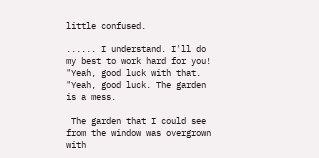little confused.

...... I understand. I'll do my best to work hard for you!
"Yeah, good luck with that. "Yeah, good luck. The garden is a mess.

 The garden that I could see from the window was overgrown with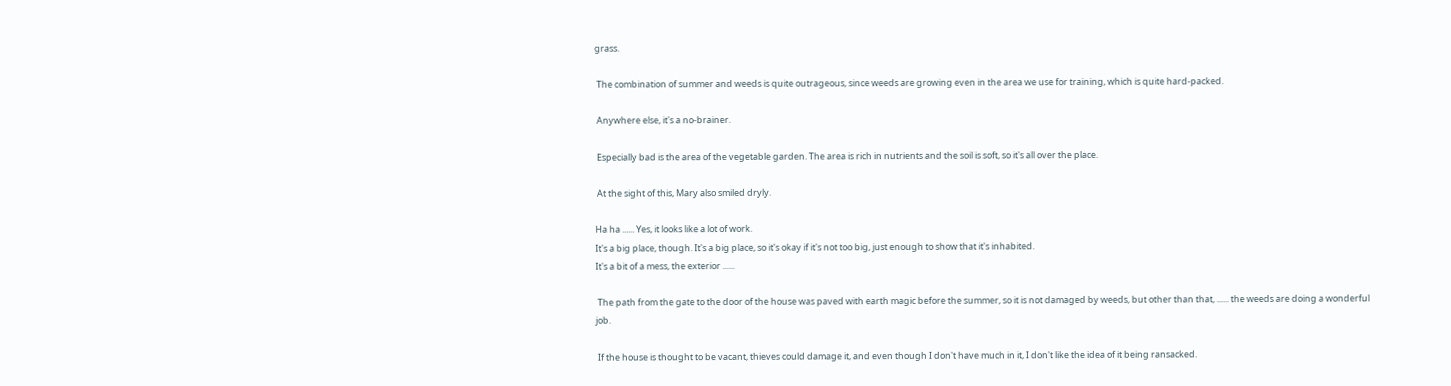grass.

 The combination of summer and weeds is quite outrageous, since weeds are growing even in the area we use for training, which is quite hard-packed.

 Anywhere else, it's a no-brainer.

 Especially bad is the area of the vegetable garden. The area is rich in nutrients and the soil is soft, so it's all over the place.

 At the sight of this, Mary also smiled dryly.

Ha ha ...... Yes, it looks like a lot of work.
It's a big place, though. It's a big place, so it's okay if it's not too big, just enough to show that it's inhabited.
It's a bit of a mess, the exterior ......

 The path from the gate to the door of the house was paved with earth magic before the summer, so it is not damaged by weeds, but other than that, ...... the weeds are doing a wonderful job.

 If the house is thought to be vacant, thieves could damage it, and even though I don't have much in it, I don't like the idea of it being ransacked.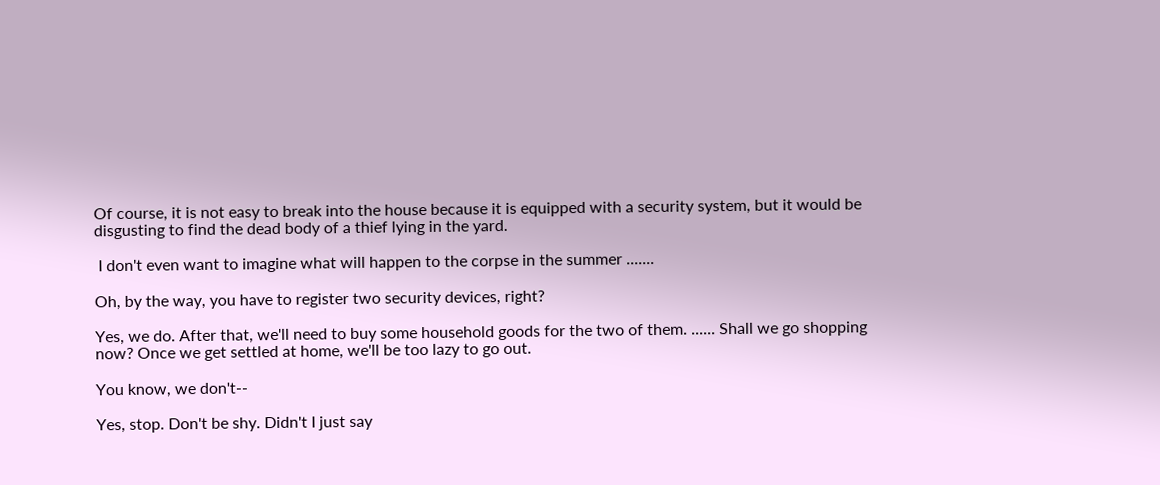Of course, it is not easy to break into the house because it is equipped with a security system, but it would be disgusting to find the dead body of a thief lying in the yard.

 I don't even want to imagine what will happen to the corpse in the summer .......

Oh, by the way, you have to register two security devices, right?

Yes, we do. After that, we'll need to buy some household goods for the two of them. ...... Shall we go shopping now? Once we get settled at home, we'll be too lazy to go out.

You know, we don't--

Yes, stop. Don't be shy. Didn't I just say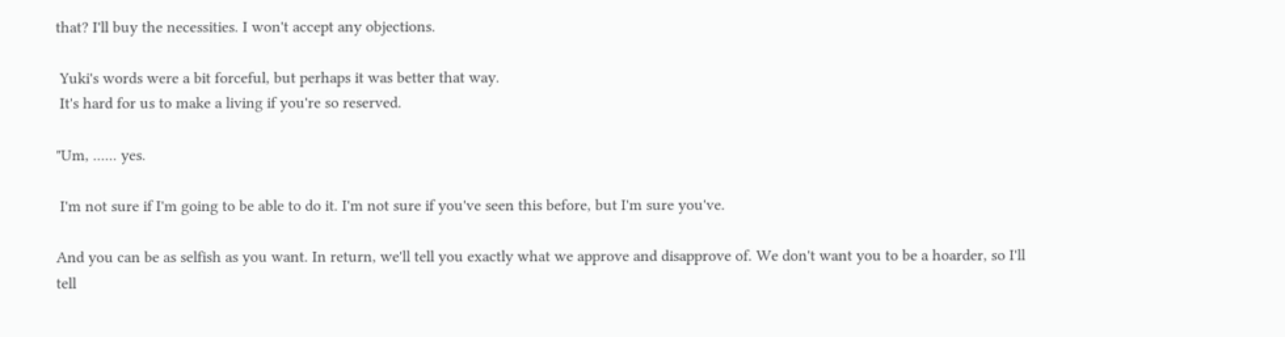that? I'll buy the necessities. I won't accept any objections.

 Yuki's words were a bit forceful, but perhaps it was better that way.
 It's hard for us to make a living if you're so reserved.

"Um, ...... yes.

 I'm not sure if I'm going to be able to do it. I'm not sure if you've seen this before, but I'm sure you've.

And you can be as selfish as you want. In return, we'll tell you exactly what we approve and disapprove of. We don't want you to be a hoarder, so I'll tell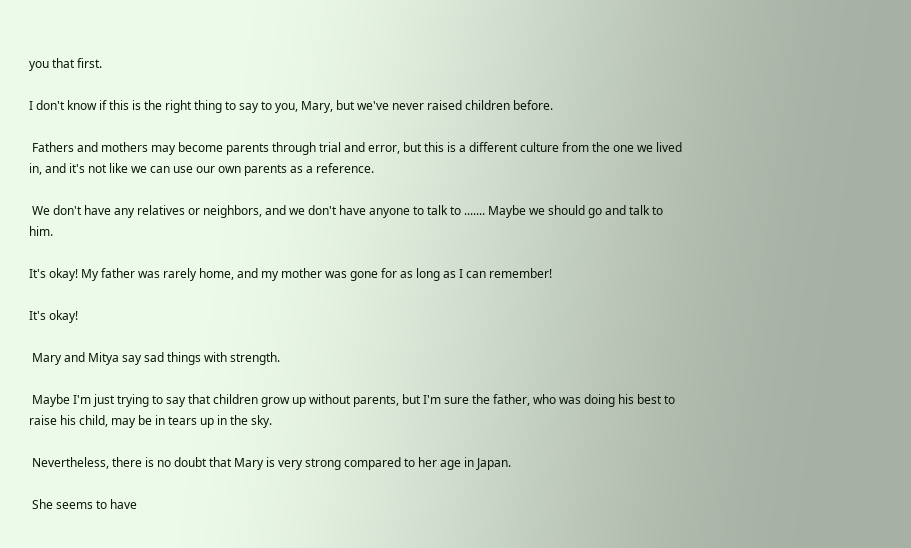you that first.

I don't know if this is the right thing to say to you, Mary, but we've never raised children before.

 Fathers and mothers may become parents through trial and error, but this is a different culture from the one we lived in, and it's not like we can use our own parents as a reference.

 We don't have any relatives or neighbors, and we don't have anyone to talk to ....... Maybe we should go and talk to him.

It's okay! My father was rarely home, and my mother was gone for as long as I can remember!

It's okay!

 Mary and Mitya say sad things with strength.

 Maybe I'm just trying to say that children grow up without parents, but I'm sure the father, who was doing his best to raise his child, may be in tears up in the sky.

 Nevertheless, there is no doubt that Mary is very strong compared to her age in Japan.

 She seems to have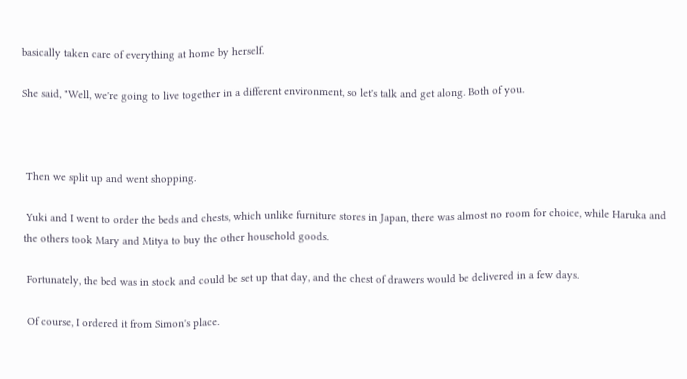basically taken care of everything at home by herself.

She said, "Well, we're going to live together in a different environment, so let's talk and get along. Both of you.



 Then we split up and went shopping.

 Yuki and I went to order the beds and chests, which unlike furniture stores in Japan, there was almost no room for choice, while Haruka and the others took Mary and Mitya to buy the other household goods.

 Fortunately, the bed was in stock and could be set up that day, and the chest of drawers would be delivered in a few days.

 Of course, I ordered it from Simon's place.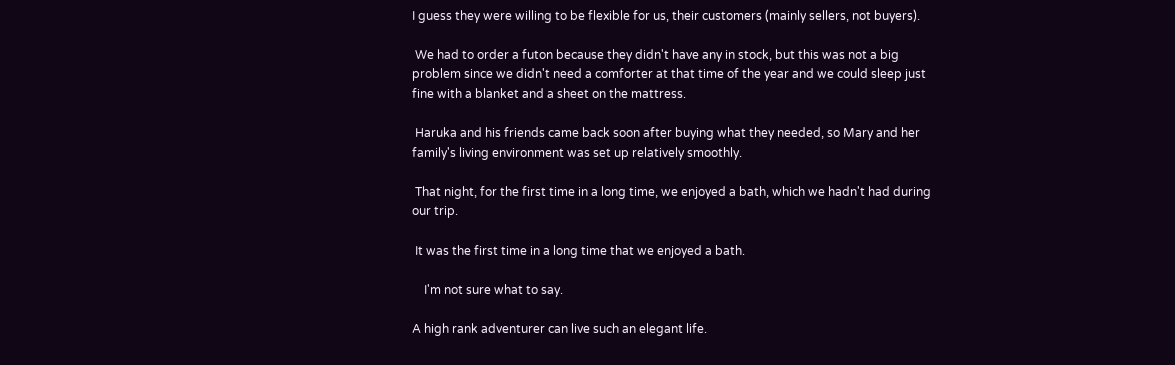I guess they were willing to be flexible for us, their customers (mainly sellers, not buyers).

 We had to order a futon because they didn't have any in stock, but this was not a big problem since we didn't need a comforter at that time of the year and we could sleep just fine with a blanket and a sheet on the mattress.

 Haruka and his friends came back soon after buying what they needed, so Mary and her family's living environment was set up relatively smoothly.

 That night, for the first time in a long time, we enjoyed a bath, which we hadn't had during our trip.

 It was the first time in a long time that we enjoyed a bath.

    I'm not sure what to say.

A high rank adventurer can live such an elegant life.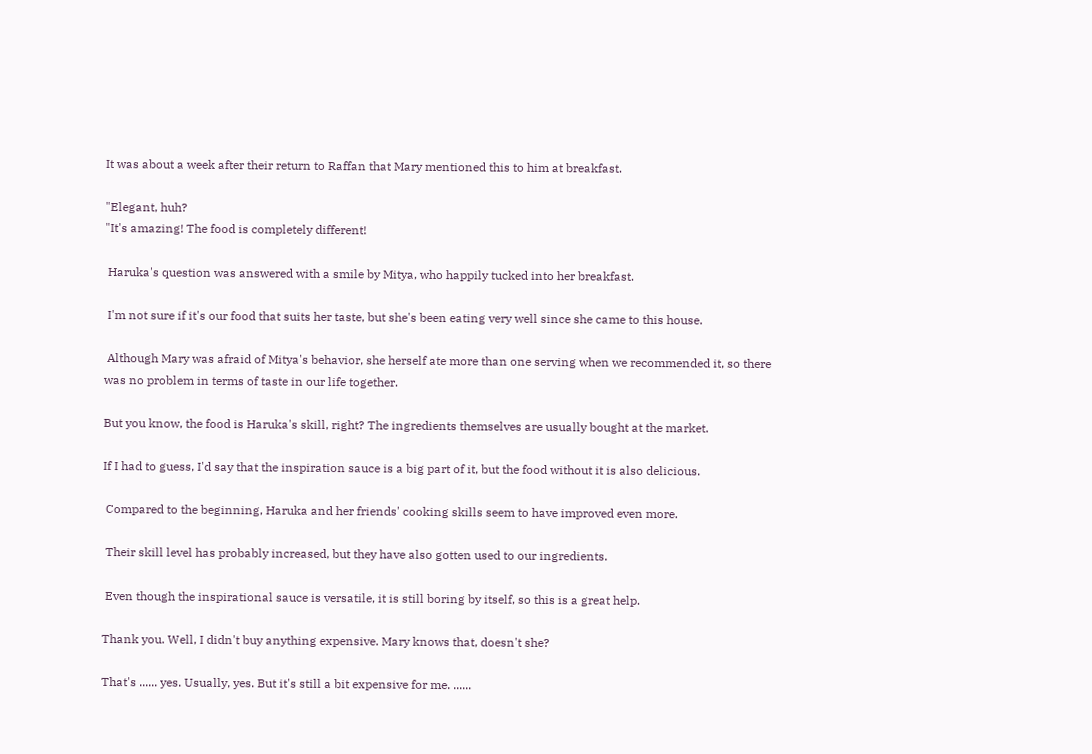It was about a week after their return to Raffan that Mary mentioned this to him at breakfast.

"Elegant, huh?
"It's amazing! The food is completely different!

 Haruka's question was answered with a smile by Mitya, who happily tucked into her breakfast.

 I'm not sure if it's our food that suits her taste, but she's been eating very well since she came to this house.

 Although Mary was afraid of Mitya's behavior, she herself ate more than one serving when we recommended it, so there was no problem in terms of taste in our life together.

But you know, the food is Haruka's skill, right? The ingredients themselves are usually bought at the market.

If I had to guess, I'd say that the inspiration sauce is a big part of it, but the food without it is also delicious.

 Compared to the beginning, Haruka and her friends' cooking skills seem to have improved even more.

 Their skill level has probably increased, but they have also gotten used to our ingredients.

 Even though the inspirational sauce is versatile, it is still boring by itself, so this is a great help.

Thank you. Well, I didn't buy anything expensive. Mary knows that, doesn't she?

That's ...... yes. Usually, yes. But it's still a bit expensive for me. ......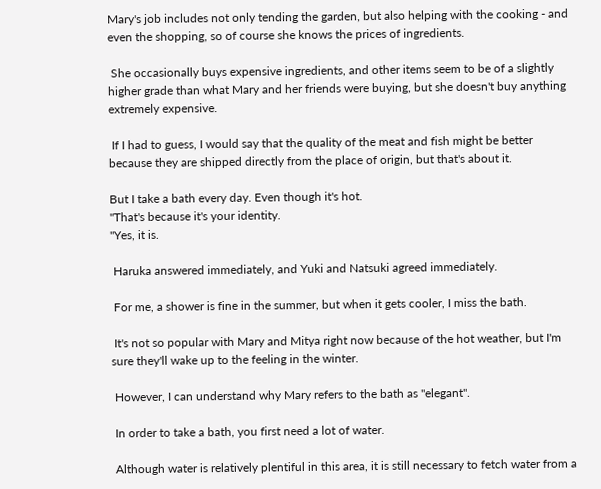Mary's job includes not only tending the garden, but also helping with the cooking - and even the shopping, so of course she knows the prices of ingredients.

 She occasionally buys expensive ingredients, and other items seem to be of a slightly higher grade than what Mary and her friends were buying, but she doesn't buy anything extremely expensive.

 If I had to guess, I would say that the quality of the meat and fish might be better because they are shipped directly from the place of origin, but that's about it.

But I take a bath every day. Even though it's hot.
"That's because it's your identity.
"Yes, it is.

 Haruka answered immediately, and Yuki and Natsuki agreed immediately.

 For me, a shower is fine in the summer, but when it gets cooler, I miss the bath.

 It's not so popular with Mary and Mitya right now because of the hot weather, but I'm sure they'll wake up to the feeling in the winter.

 However, I can understand why Mary refers to the bath as "elegant".

 In order to take a bath, you first need a lot of water.

 Although water is relatively plentiful in this area, it is still necessary to fetch water from a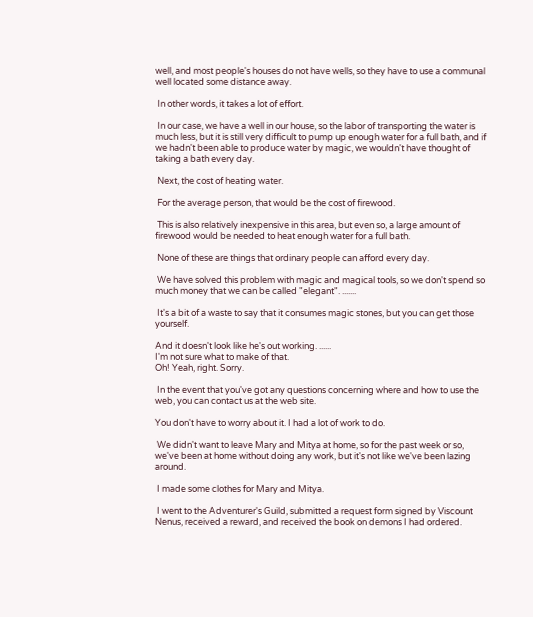well, and most people's houses do not have wells, so they have to use a communal well located some distance away.

 In other words, it takes a lot of effort.

 In our case, we have a well in our house, so the labor of transporting the water is much less, but it is still very difficult to pump up enough water for a full bath, and if we hadn't been able to produce water by magic, we wouldn't have thought of taking a bath every day.

 Next, the cost of heating water.

 For the average person, that would be the cost of firewood.

 This is also relatively inexpensive in this area, but even so, a large amount of firewood would be needed to heat enough water for a full bath.

 None of these are things that ordinary people can afford every day.

 We have solved this problem with magic and magical tools, so we don't spend so much money that we can be called "elegant". .......

 It's a bit of a waste to say that it consumes magic stones, but you can get those yourself.

And it doesn't look like he's out working. ......
I'm not sure what to make of that.
Oh! Yeah, right. Sorry.

 In the event that you've got any questions concerning where and how to use the web, you can contact us at the web site.

You don't have to worry about it. I had a lot of work to do.

 We didn't want to leave Mary and Mitya at home, so for the past week or so, we've been at home without doing any work, but it's not like we've been lazing around.

 I made some clothes for Mary and Mitya.

 I went to the Adventurer's Guild, submitted a request form signed by Viscount Nenus, received a reward, and received the book on demons I had ordered.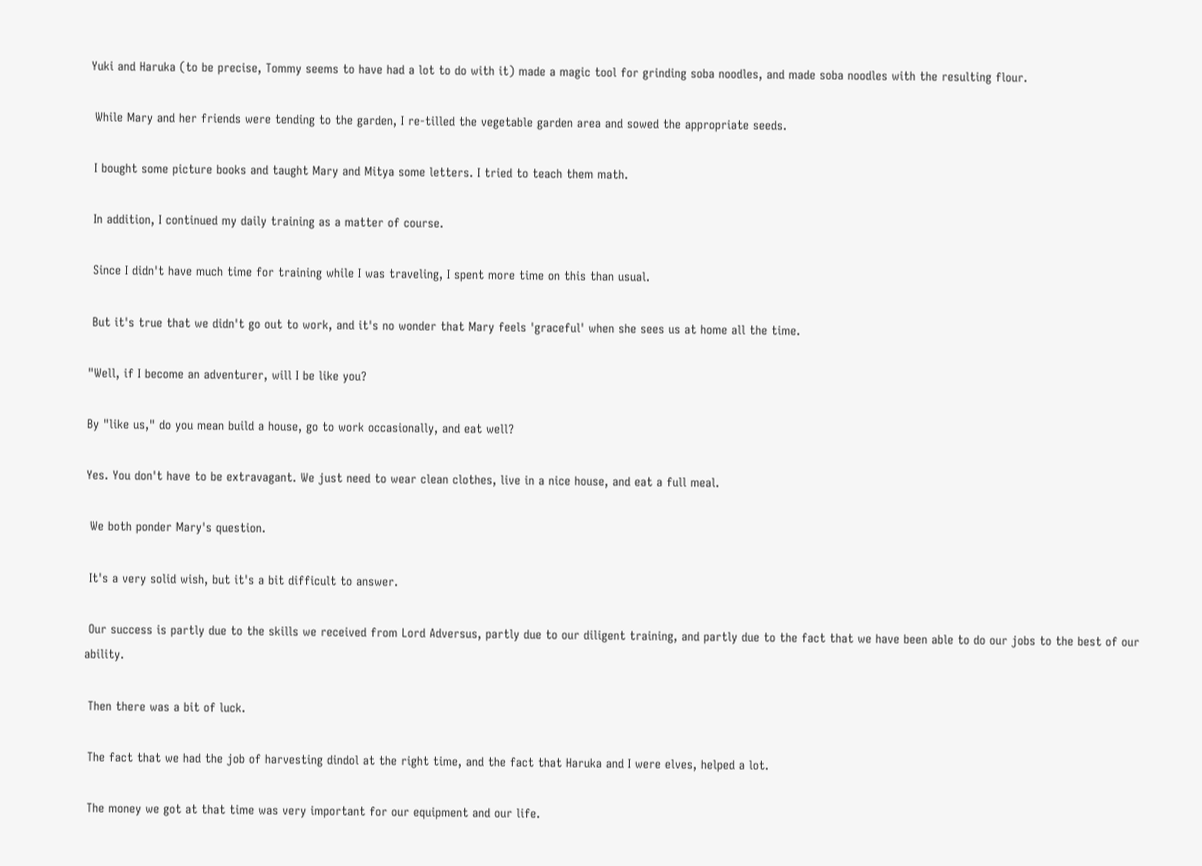Yuki and Haruka (to be precise, Tommy seems to have had a lot to do with it) made a magic tool for grinding soba noodles, and made soba noodles with the resulting flour.

 While Mary and her friends were tending to the garden, I re-tilled the vegetable garden area and sowed the appropriate seeds.

 I bought some picture books and taught Mary and Mitya some letters. I tried to teach them math.

 In addition, I continued my daily training as a matter of course.

 Since I didn't have much time for training while I was traveling, I spent more time on this than usual.

 But it's true that we didn't go out to work, and it's no wonder that Mary feels 'graceful' when she sees us at home all the time.

"Well, if I become an adventurer, will I be like you?

By "like us," do you mean build a house, go to work occasionally, and eat well?

Yes. You don't have to be extravagant. We just need to wear clean clothes, live in a nice house, and eat a full meal.

 We both ponder Mary's question.

 It's a very solid wish, but it's a bit difficult to answer.

 Our success is partly due to the skills we received from Lord Adversus, partly due to our diligent training, and partly due to the fact that we have been able to do our jobs to the best of our ability.

 Then there was a bit of luck.

 The fact that we had the job of harvesting dindol at the right time, and the fact that Haruka and I were elves, helped a lot.

 The money we got at that time was very important for our equipment and our life.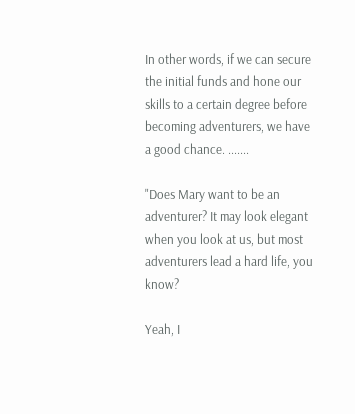In other words, if we can secure the initial funds and hone our skills to a certain degree before becoming adventurers, we have a good chance. .......

"Does Mary want to be an adventurer? It may look elegant when you look at us, but most adventurers lead a hard life, you know?

Yeah, I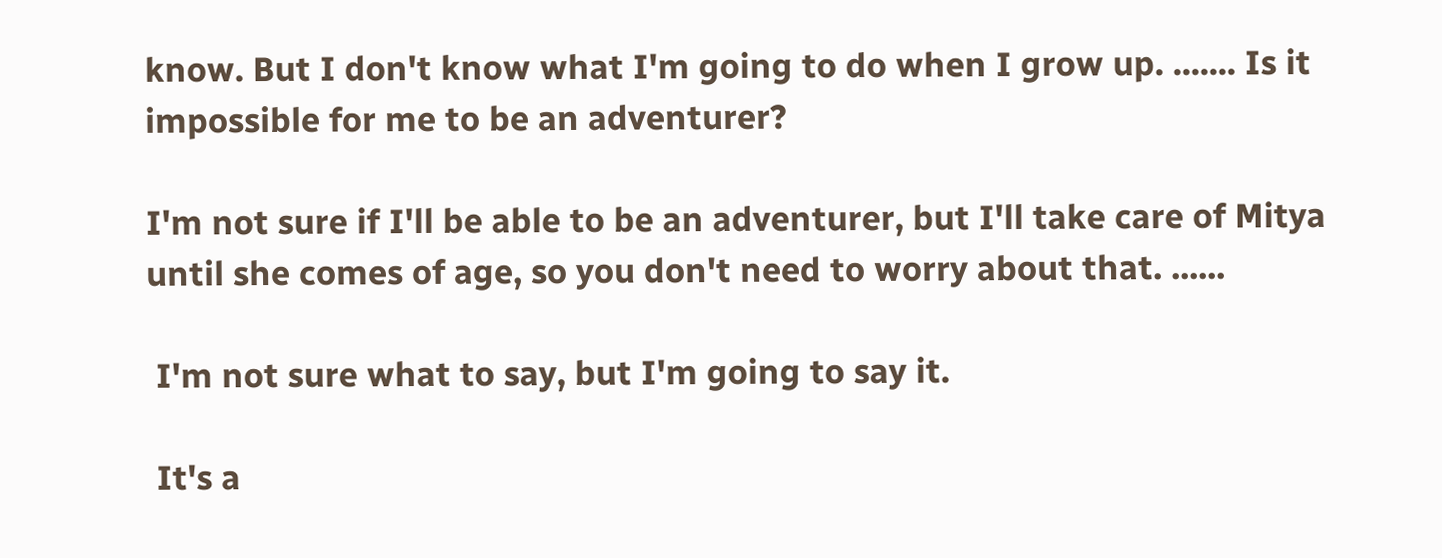know. But I don't know what I'm going to do when I grow up. ....... Is it impossible for me to be an adventurer?

I'm not sure if I'll be able to be an adventurer, but I'll take care of Mitya until she comes of age, so you don't need to worry about that. ......

 I'm not sure what to say, but I'm going to say it.

 It's a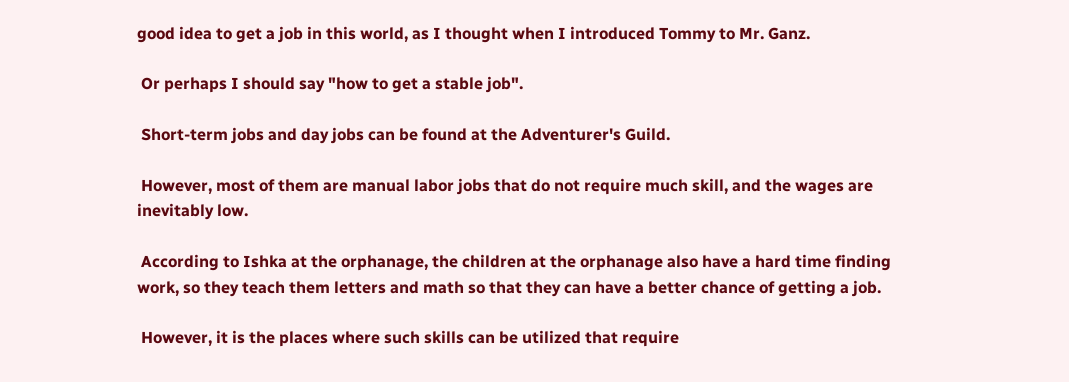good idea to get a job in this world, as I thought when I introduced Tommy to Mr. Ganz.

 Or perhaps I should say "how to get a stable job".

 Short-term jobs and day jobs can be found at the Adventurer's Guild.

 However, most of them are manual labor jobs that do not require much skill, and the wages are inevitably low.

 According to Ishka at the orphanage, the children at the orphanage also have a hard time finding work, so they teach them letters and math so that they can have a better chance of getting a job.

 However, it is the places where such skills can be utilized that require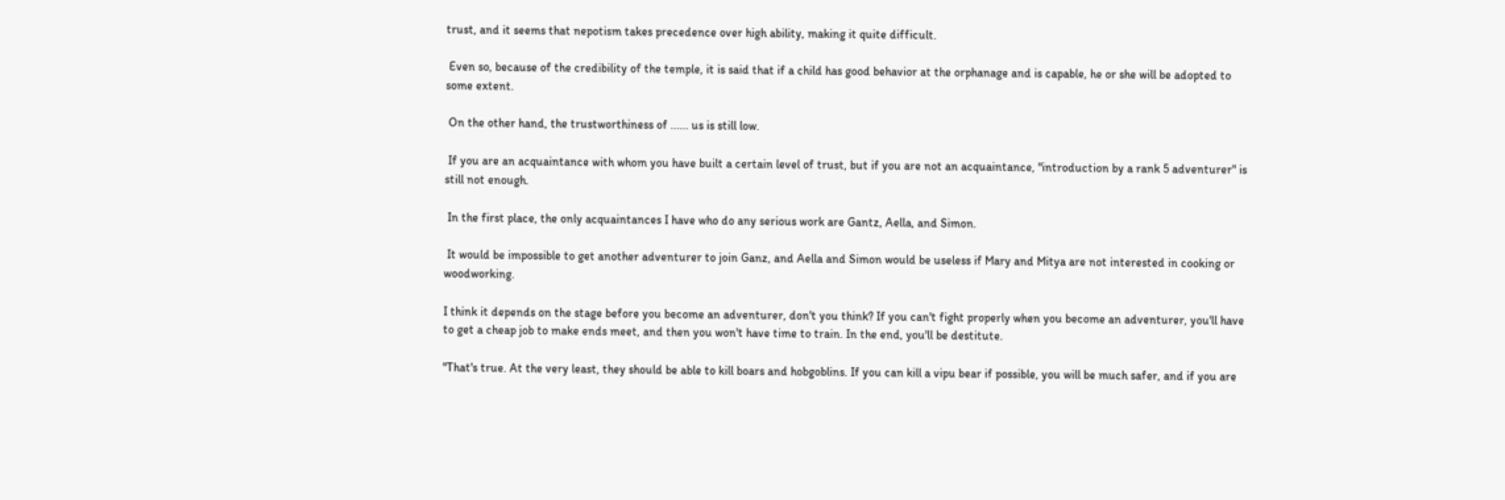trust, and it seems that nepotism takes precedence over high ability, making it quite difficult.

 Even so, because of the credibility of the temple, it is said that if a child has good behavior at the orphanage and is capable, he or she will be adopted to some extent.

 On the other hand, the trustworthiness of ...... us is still low.

 If you are an acquaintance with whom you have built a certain level of trust, but if you are not an acquaintance, "introduction by a rank 5 adventurer" is still not enough.

 In the first place, the only acquaintances I have who do any serious work are Gantz, Aella, and Simon.

 It would be impossible to get another adventurer to join Ganz, and Aella and Simon would be useless if Mary and Mitya are not interested in cooking or woodworking.

I think it depends on the stage before you become an adventurer, don't you think? If you can't fight properly when you become an adventurer, you'll have to get a cheap job to make ends meet, and then you won't have time to train. In the end, you'll be destitute.

"That's true. At the very least, they should be able to kill boars and hobgoblins. If you can kill a vipu bear if possible, you will be much safer, and if you are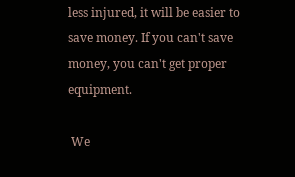less injured, it will be easier to save money. If you can't save money, you can't get proper equipment.

 We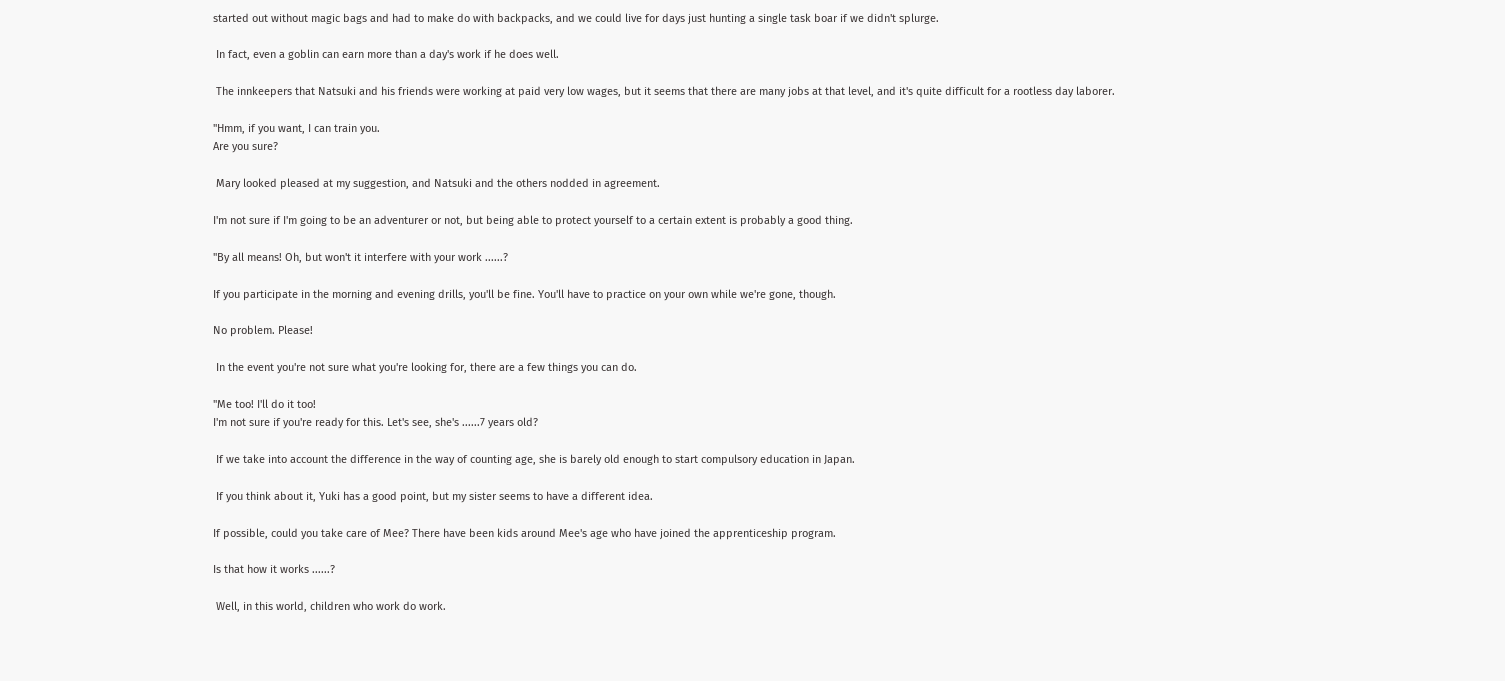started out without magic bags and had to make do with backpacks, and we could live for days just hunting a single task boar if we didn't splurge.

 In fact, even a goblin can earn more than a day's work if he does well.

 The innkeepers that Natsuki and his friends were working at paid very low wages, but it seems that there are many jobs at that level, and it's quite difficult for a rootless day laborer.

"Hmm, if you want, I can train you.
Are you sure?

 Mary looked pleased at my suggestion, and Natsuki and the others nodded in agreement.

I'm not sure if I'm going to be an adventurer or not, but being able to protect yourself to a certain extent is probably a good thing.

"By all means! Oh, but won't it interfere with your work ......?

If you participate in the morning and evening drills, you'll be fine. You'll have to practice on your own while we're gone, though.

No problem. Please!

 In the event you're not sure what you're looking for, there are a few things you can do.

"Me too! I'll do it too!
I'm not sure if you're ready for this. Let's see, she's ......7 years old?

 If we take into account the difference in the way of counting age, she is barely old enough to start compulsory education in Japan.

 If you think about it, Yuki has a good point, but my sister seems to have a different idea.

If possible, could you take care of Mee? There have been kids around Mee's age who have joined the apprenticeship program.

Is that how it works ......?

 Well, in this world, children who work do work.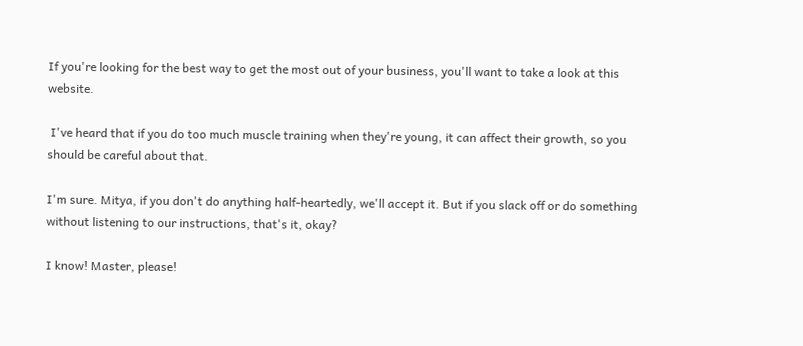If you're looking for the best way to get the most out of your business, you'll want to take a look at this website.

 I've heard that if you do too much muscle training when they're young, it can affect their growth, so you should be careful about that.

I'm sure. Mitya, if you don't do anything half-heartedly, we'll accept it. But if you slack off or do something without listening to our instructions, that's it, okay?

I know! Master, please!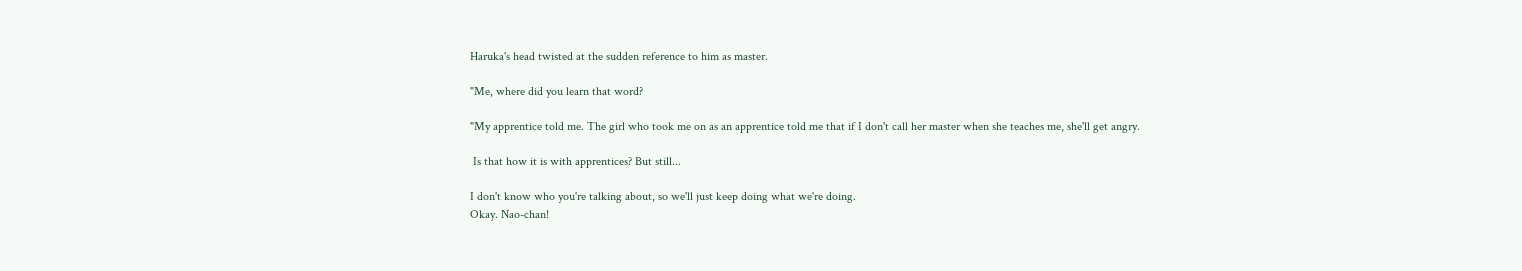Haruka's head twisted at the sudden reference to him as master.

"Me, where did you learn that word?

"My apprentice told me. The girl who took me on as an apprentice told me that if I don't call her master when she teaches me, she'll get angry.

 Is that how it is with apprentices? But still...

I don't know who you're talking about, so we'll just keep doing what we're doing.
Okay. Nao-chan!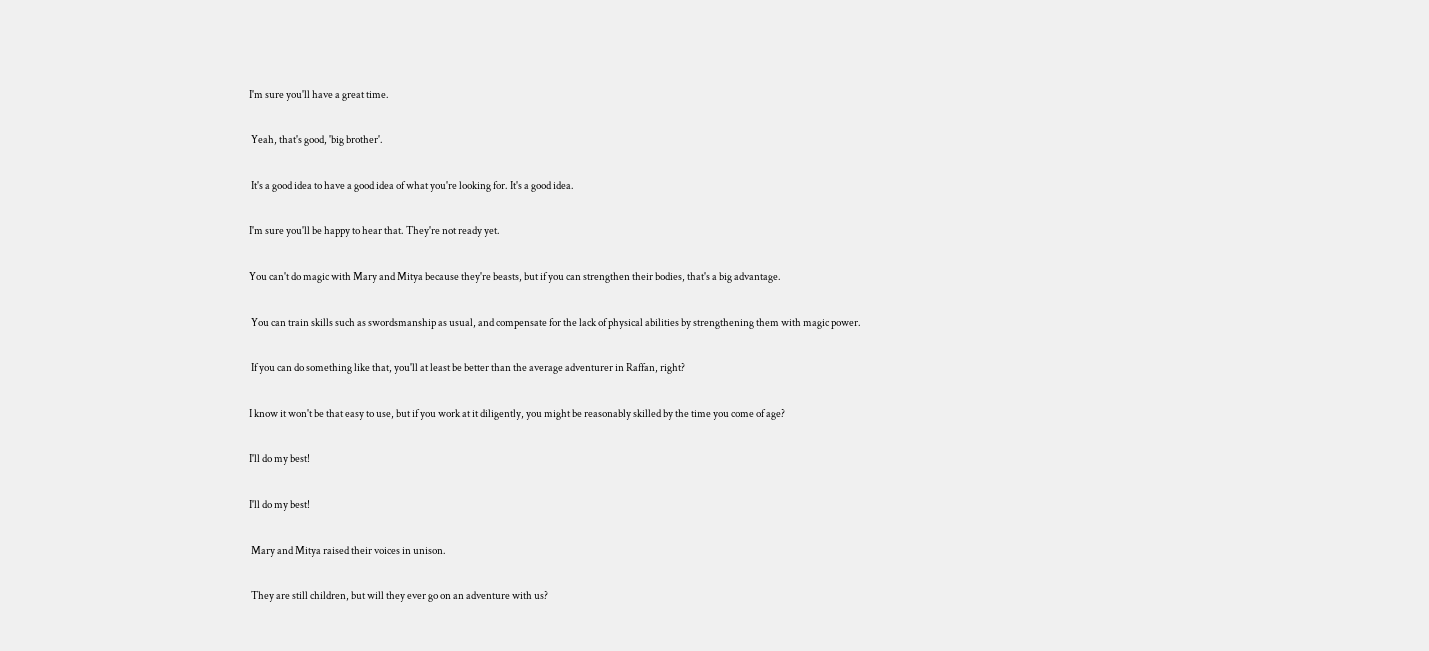I'm sure you'll have a great time.

 Yeah, that's good, 'big brother'.

 It's a good idea to have a good idea of what you're looking for. It's a good idea.

I'm sure you'll be happy to hear that. They're not ready yet.

You can't do magic with Mary and Mitya because they're beasts, but if you can strengthen their bodies, that's a big advantage.

 You can train skills such as swordsmanship as usual, and compensate for the lack of physical abilities by strengthening them with magic power.

 If you can do something like that, you'll at least be better than the average adventurer in Raffan, right?

I know it won't be that easy to use, but if you work at it diligently, you might be reasonably skilled by the time you come of age?

I'll do my best!

I'll do my best!

 Mary and Mitya raised their voices in unison.

 They are still children, but will they ever go on an adventure with us?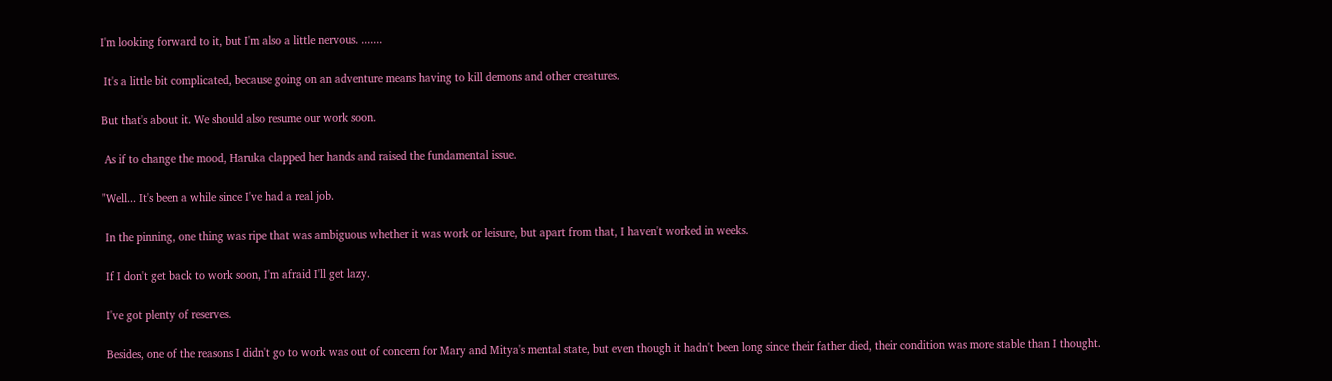I'm looking forward to it, but I'm also a little nervous. .......

 It's a little bit complicated, because going on an adventure means having to kill demons and other creatures.

But that's about it. We should also resume our work soon.

 As if to change the mood, Haruka clapped her hands and raised the fundamental issue.

"Well... It's been a while since I've had a real job.

 In the pinning, one thing was ripe that was ambiguous whether it was work or leisure, but apart from that, I haven't worked in weeks.

 If I don't get back to work soon, I'm afraid I'll get lazy.

 I've got plenty of reserves.

 Besides, one of the reasons I didn't go to work was out of concern for Mary and Mitya's mental state, but even though it hadn't been long since their father died, their condition was more stable than I thought.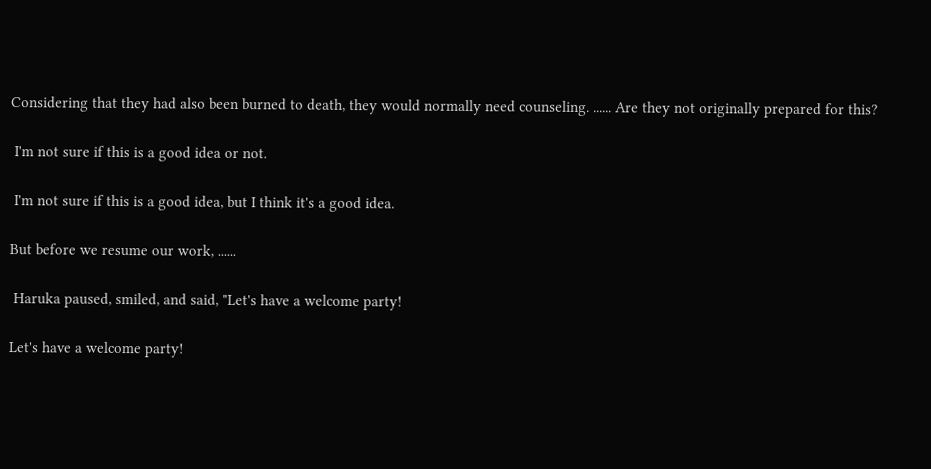Considering that they had also been burned to death, they would normally need counseling. ...... Are they not originally prepared for this?

 I'm not sure if this is a good idea or not.

 I'm not sure if this is a good idea, but I think it's a good idea.

But before we resume our work, ......

 Haruka paused, smiled, and said, "Let's have a welcome party!

Let's have a welcome party!